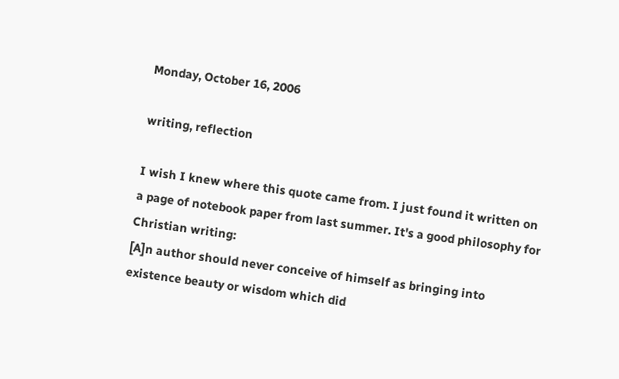Monday, October 16, 2006

writing, reflection

I wish I knew where this quote came from. I just found it written on a page of notebook paper from last summer. It's a good philosophy for Christian writing:
[A]n author should never conceive of himself as bringing into existence beauty or wisdom which did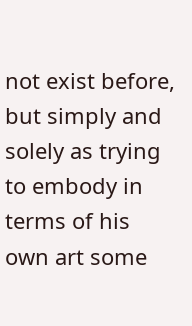not exist before, but simply and solely as trying to embody in terms of his own art some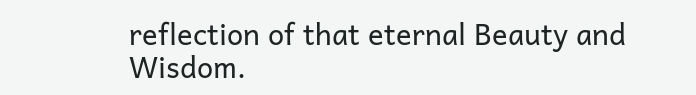reflection of that eternal Beauty and Wisdom.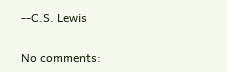--C.S. Lewis

No comments: